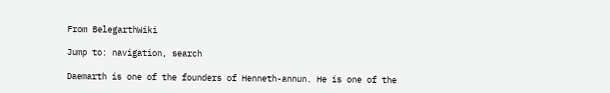From BelegarthWiki

Jump to: navigation, search

Daemarth is one of the founders of Henneth-annun. He is one of the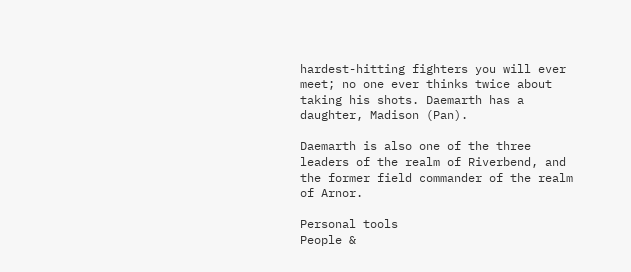hardest-hitting fighters you will ever meet; no one ever thinks twice about taking his shots. Daemarth has a daughter, Madison (Pan).

Daemarth is also one of the three leaders of the realm of Riverbend, and the former field commander of the realm of Arnor.

Personal tools
People &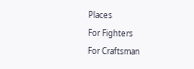Places
For Fighters
For Craftsman